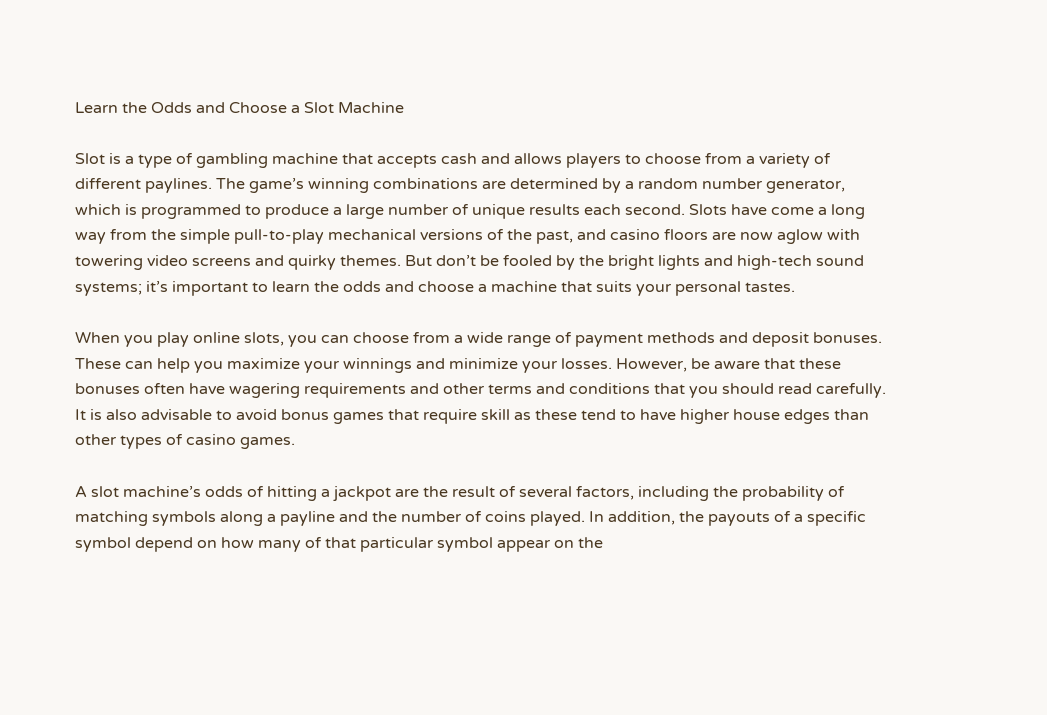Learn the Odds and Choose a Slot Machine

Slot is a type of gambling machine that accepts cash and allows players to choose from a variety of different paylines. The game’s winning combinations are determined by a random number generator, which is programmed to produce a large number of unique results each second. Slots have come a long way from the simple pull-to-play mechanical versions of the past, and casino floors are now aglow with towering video screens and quirky themes. But don’t be fooled by the bright lights and high-tech sound systems; it’s important to learn the odds and choose a machine that suits your personal tastes.

When you play online slots, you can choose from a wide range of payment methods and deposit bonuses. These can help you maximize your winnings and minimize your losses. However, be aware that these bonuses often have wagering requirements and other terms and conditions that you should read carefully. It is also advisable to avoid bonus games that require skill as these tend to have higher house edges than other types of casino games.

A slot machine’s odds of hitting a jackpot are the result of several factors, including the probability of matching symbols along a payline and the number of coins played. In addition, the payouts of a specific symbol depend on how many of that particular symbol appear on the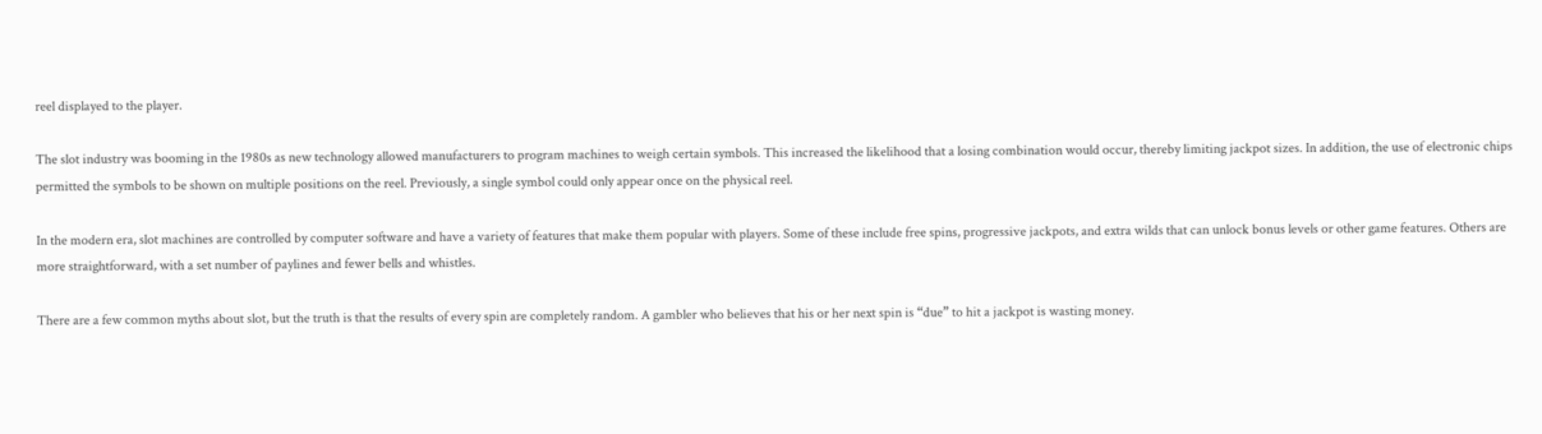reel displayed to the player.

The slot industry was booming in the 1980s as new technology allowed manufacturers to program machines to weigh certain symbols. This increased the likelihood that a losing combination would occur, thereby limiting jackpot sizes. In addition, the use of electronic chips permitted the symbols to be shown on multiple positions on the reel. Previously, a single symbol could only appear once on the physical reel.

In the modern era, slot machines are controlled by computer software and have a variety of features that make them popular with players. Some of these include free spins, progressive jackpots, and extra wilds that can unlock bonus levels or other game features. Others are more straightforward, with a set number of paylines and fewer bells and whistles.

There are a few common myths about slot, but the truth is that the results of every spin are completely random. A gambler who believes that his or her next spin is “due” to hit a jackpot is wasting money.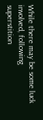While there may be some luck involved, following superstition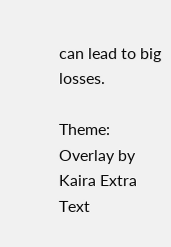can lead to big losses.

Theme: Overlay by Kaira Extra Text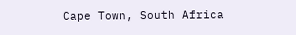Cape Town, South Africa